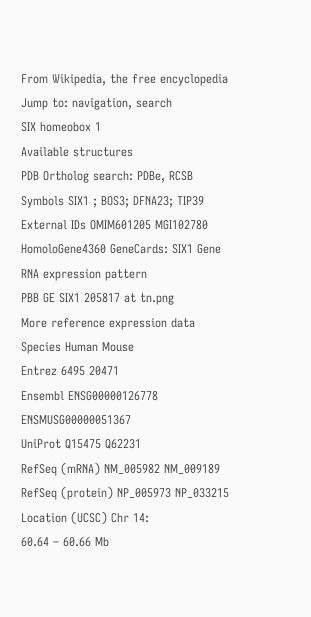From Wikipedia, the free encyclopedia
Jump to: navigation, search
SIX homeobox 1
Available structures
PDB Ortholog search: PDBe, RCSB
Symbols SIX1 ; BOS3; DFNA23; TIP39
External IDs OMIM601205 MGI102780 HomoloGene4360 GeneCards: SIX1 Gene
RNA expression pattern
PBB GE SIX1 205817 at tn.png
More reference expression data
Species Human Mouse
Entrez 6495 20471
Ensembl ENSG00000126778 ENSMUSG00000051367
UniProt Q15475 Q62231
RefSeq (mRNA) NM_005982 NM_009189
RefSeq (protein) NP_005973 NP_033215
Location (UCSC) Chr 14:
60.64 – 60.66 Mb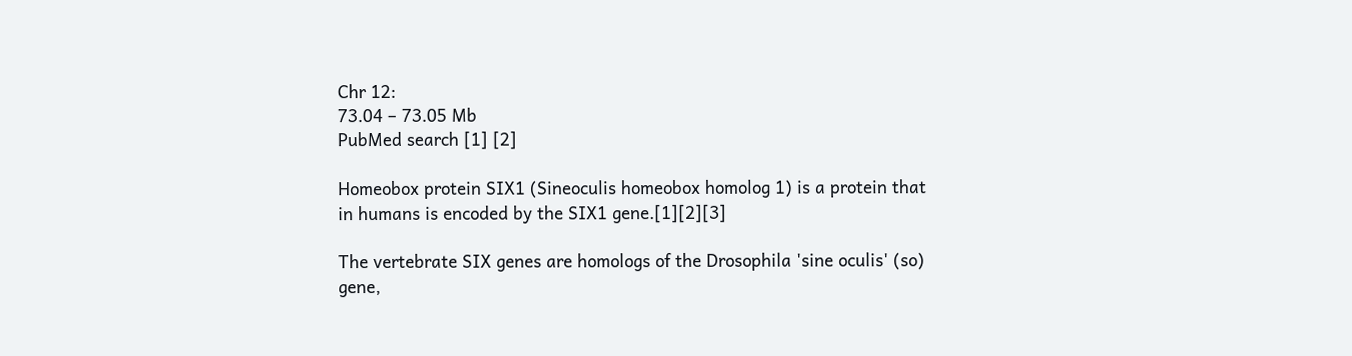Chr 12:
73.04 – 73.05 Mb
PubMed search [1] [2]

Homeobox protein SIX1 (Sineoculis homeobox homolog 1) is a protein that in humans is encoded by the SIX1 gene.[1][2][3]

The vertebrate SIX genes are homologs of the Drosophila 'sine oculis' (so) gene,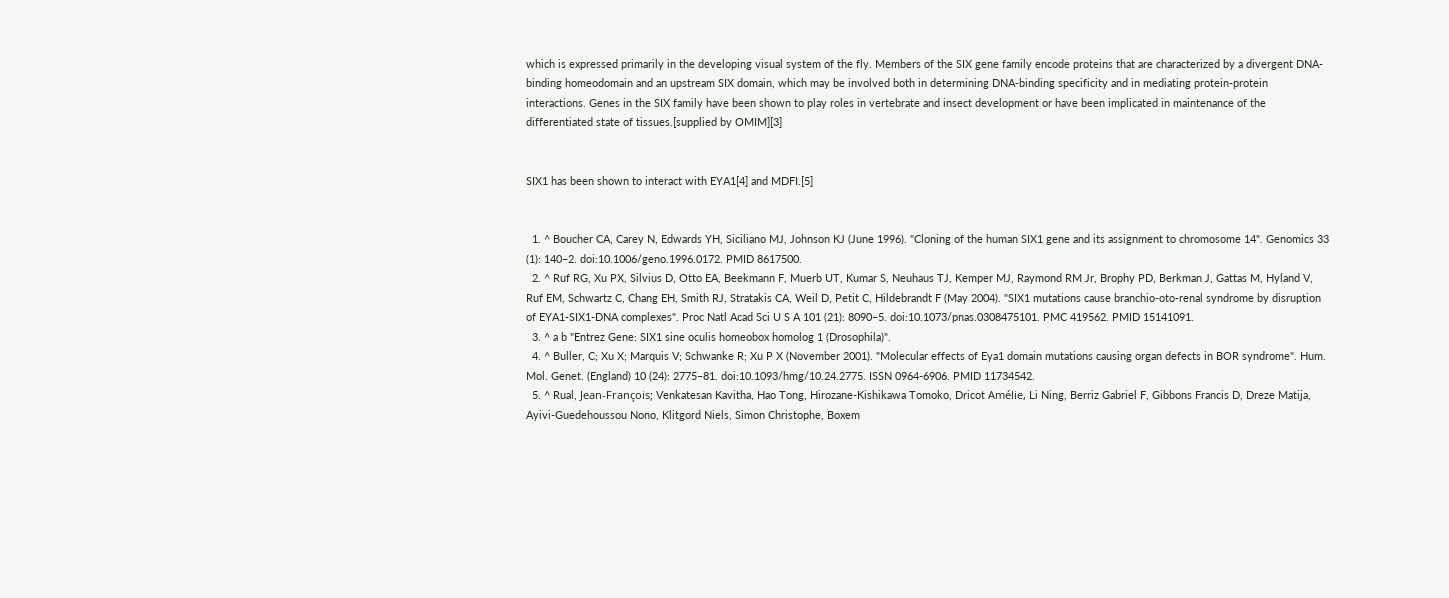which is expressed primarily in the developing visual system of the fly. Members of the SIX gene family encode proteins that are characterized by a divergent DNA-binding homeodomain and an upstream SIX domain, which may be involved both in determining DNA-binding specificity and in mediating protein-protein interactions. Genes in the SIX family have been shown to play roles in vertebrate and insect development or have been implicated in maintenance of the differentiated state of tissues.[supplied by OMIM][3]


SIX1 has been shown to interact with EYA1[4] and MDFI.[5]


  1. ^ Boucher CA, Carey N, Edwards YH, Siciliano MJ, Johnson KJ (June 1996). "Cloning of the human SIX1 gene and its assignment to chromosome 14". Genomics 33 (1): 140–2. doi:10.1006/geno.1996.0172. PMID 8617500.
  2. ^ Ruf RG, Xu PX, Silvius D, Otto EA, Beekmann F, Muerb UT, Kumar S, Neuhaus TJ, Kemper MJ, Raymond RM Jr, Brophy PD, Berkman J, Gattas M, Hyland V, Ruf EM, Schwartz C, Chang EH, Smith RJ, Stratakis CA, Weil D, Petit C, Hildebrandt F (May 2004). "SIX1 mutations cause branchio-oto-renal syndrome by disruption of EYA1-SIX1-DNA complexes". Proc Natl Acad Sci U S A 101 (21): 8090–5. doi:10.1073/pnas.0308475101. PMC 419562. PMID 15141091.
  3. ^ a b "Entrez Gene: SIX1 sine oculis homeobox homolog 1 (Drosophila)".
  4. ^ Buller, C; Xu X; Marquis V; Schwanke R; Xu P X (November 2001). "Molecular effects of Eya1 domain mutations causing organ defects in BOR syndrome". Hum. Mol. Genet. (England) 10 (24): 2775–81. doi:10.1093/hmg/10.24.2775. ISSN 0964-6906. PMID 11734542.
  5. ^ Rual, Jean-François; Venkatesan Kavitha, Hao Tong, Hirozane-Kishikawa Tomoko, Dricot Amélie, Li Ning, Berriz Gabriel F, Gibbons Francis D, Dreze Matija, Ayivi-Guedehoussou Nono, Klitgord Niels, Simon Christophe, Boxem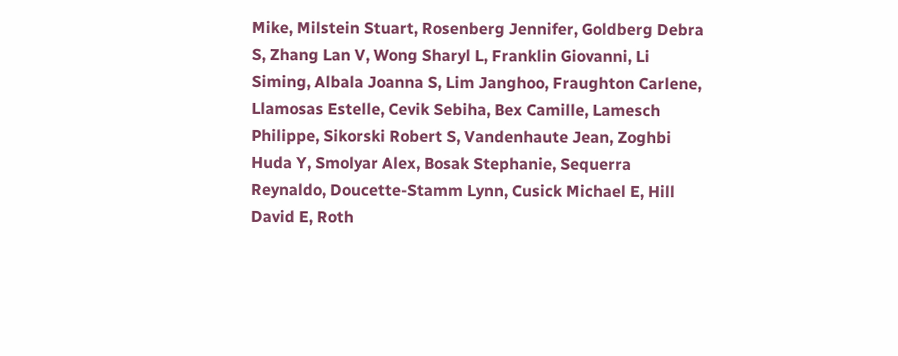Mike, Milstein Stuart, Rosenberg Jennifer, Goldberg Debra S, Zhang Lan V, Wong Sharyl L, Franklin Giovanni, Li Siming, Albala Joanna S, Lim Janghoo, Fraughton Carlene, Llamosas Estelle, Cevik Sebiha, Bex Camille, Lamesch Philippe, Sikorski Robert S, Vandenhaute Jean, Zoghbi Huda Y, Smolyar Alex, Bosak Stephanie, Sequerra Reynaldo, Doucette-Stamm Lynn, Cusick Michael E, Hill David E, Roth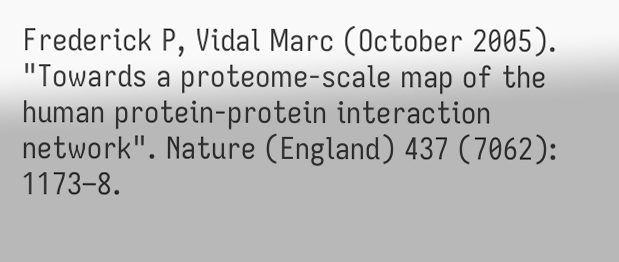Frederick P, Vidal Marc (October 2005). "Towards a proteome-scale map of the human protein-protein interaction network". Nature (England) 437 (7062): 1173–8.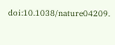doi:10.1038/nature04209.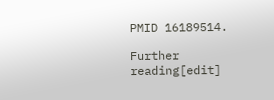PMID 16189514.

Further reading[edit]